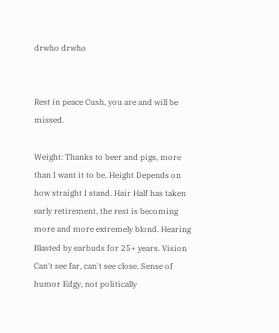drwho drwho


Rest in peace Cush, you are and will be missed.

Weight: Thanks to beer and pigs, more than I want it to be. Height Depends on how straight I stand. Hair Half has taken early retirement, the rest is becoming more and more extremely blond. Hearing Blasted by earbuds for 25+ years. Vision Can't see far, can't see close. Sense of humor Edgy, not politically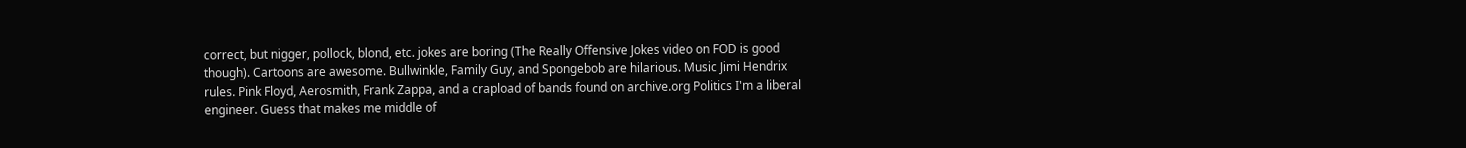correct, but nigger, pollock, blond, etc. jokes are boring (The Really Offensive Jokes video on FOD is good though). Cartoons are awesome. Bullwinkle, Family Guy, and Spongebob are hilarious. Music Jimi Hendrix rules. Pink Floyd, Aerosmith, Frank Zappa, and a crapload of bands found on archive.org Politics I'm a liberal engineer. Guess that makes me middle of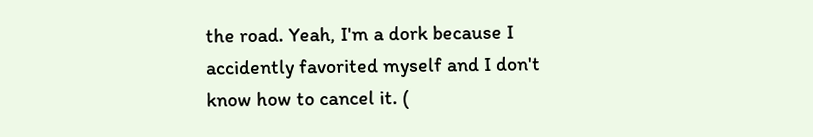the road. Yeah, I'm a dork because I accidently favorited myself and I don't know how to cancel it. (